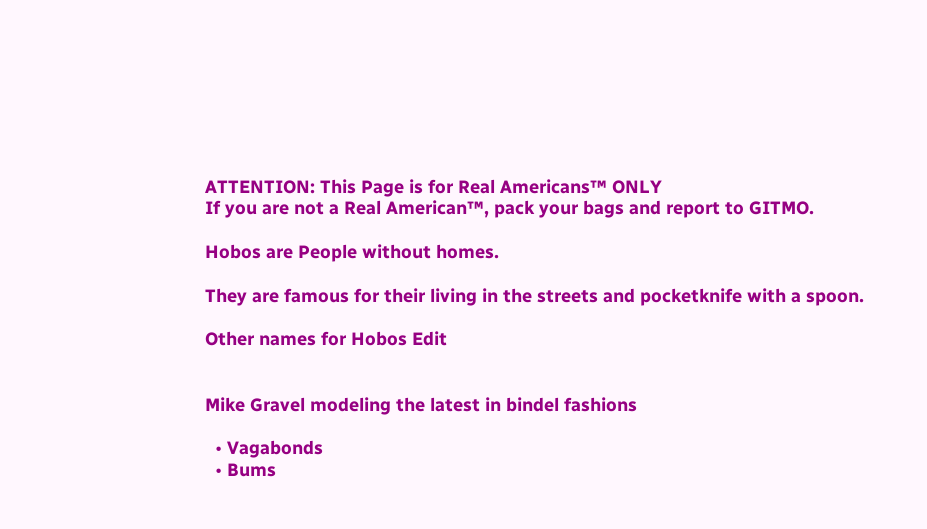ATTENTION: This Page is for Real Americans™ ONLY
If you are not a Real American™, pack your bags and report to GITMO.

Hobos are People without homes.

They are famous for their living in the streets and pocketknife with a spoon.

Other names for Hobos Edit


Mike Gravel modeling the latest in bindel fashions

  • Vagabonds
  • Bums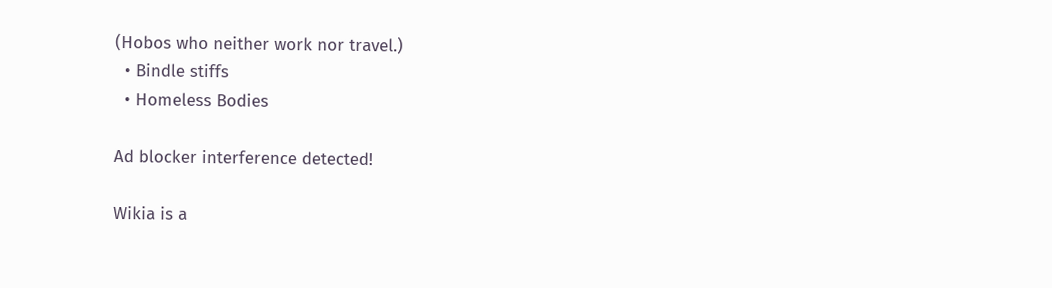(Hobos who neither work nor travel.)
  • Bindle stiffs
  • Homeless Bodies

Ad blocker interference detected!

Wikia is a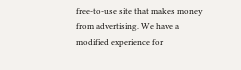free-to-use site that makes money from advertising. We have a modified experience for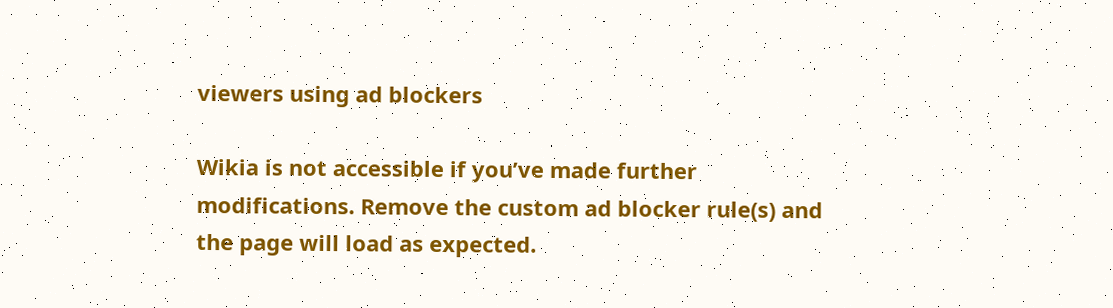viewers using ad blockers

Wikia is not accessible if you’ve made further modifications. Remove the custom ad blocker rule(s) and the page will load as expected.